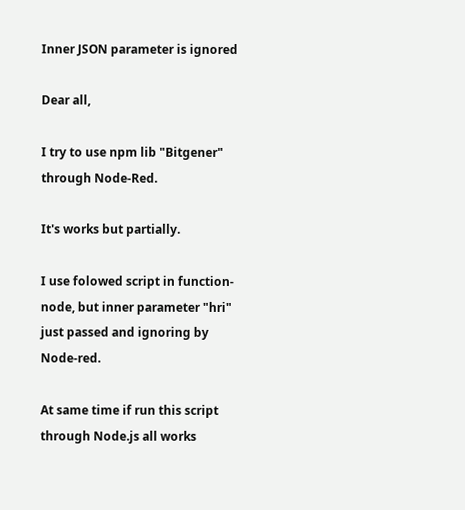Inner JSON parameter is ignored

Dear all,

I try to use npm lib "Bitgener" through Node-Red.

It's works but partially.

I use folowed script in function-node, but inner parameter "hri" just passed and ignoring by Node-red.

At same time if run this script through Node.js all works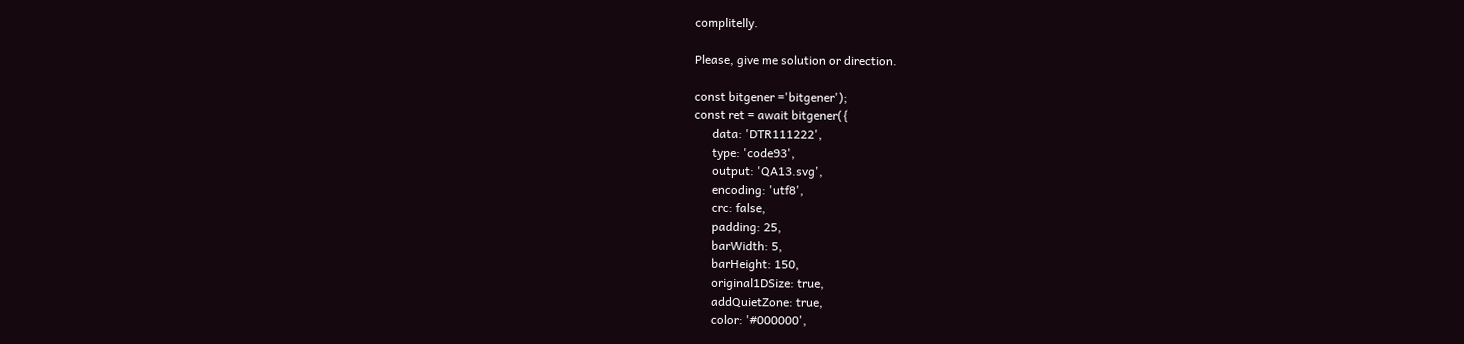complitelly.

Please, give me solution or direction.

const bitgener ='bitgener');
const ret = await bitgener({
      data: 'DTR111222',
      type: 'code93',
      output: 'QA13.svg',
      encoding: 'utf8',
      crc: false,
      padding: 25,
      barWidth: 5,
      barHeight: 150,
      original1DSize: true,
      addQuietZone: true,
      color: '#000000',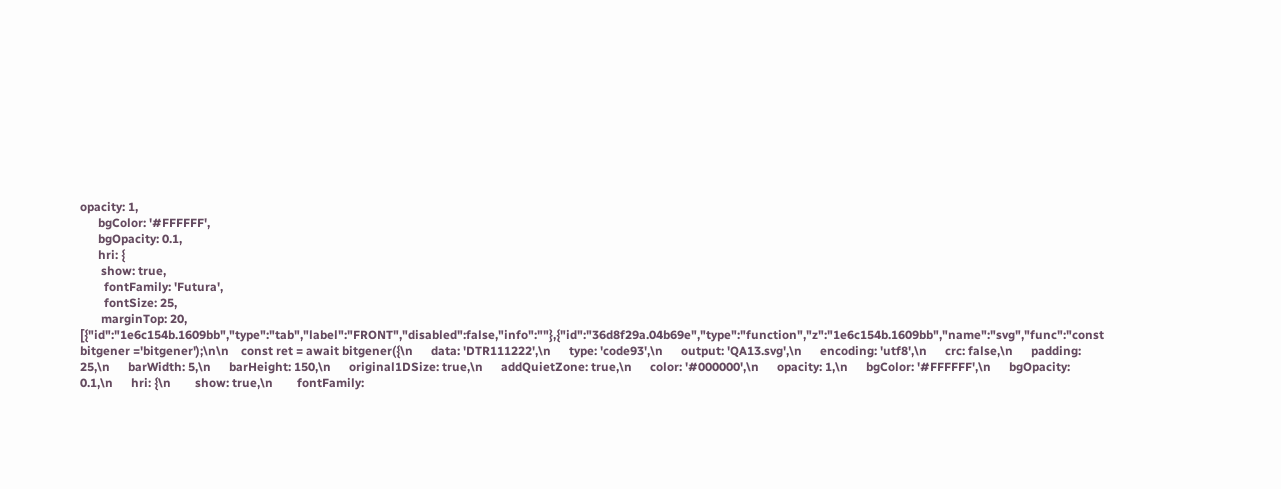opacity: 1,
      bgColor: '#FFFFFF',
      bgOpacity: 0.1,
      hri: {
       show: true,
        fontFamily: 'Futura',
        fontSize: 25,
       marginTop: 20,
[{"id":"1e6c154b.1609bb","type":"tab","label":"FRONT","disabled":false,"info":""},{"id":"36d8f29a.04b69e","type":"function","z":"1e6c154b.1609bb","name":"svg","func":"const bitgener ='bitgener');\n\n    const ret = await bitgener({\n      data: 'DTR111222',\n      type: 'code93',\n      output: 'QA13.svg',\n      encoding: 'utf8',\n      crc: false,\n      padding: 25,\n      barWidth: 5,\n      barHeight: 150,\n      original1DSize: true,\n      addQuietZone: true,\n      color: '#000000',\n      opacity: 1,\n      bgColor: '#FFFFFF',\n      bgOpacity: 0.1,\n      hri: {\n        show: true,\n        fontFamily: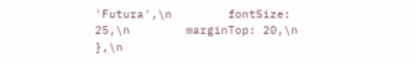'Futura',\n        fontSize: 25,\n        marginTop: 20,\n      },\n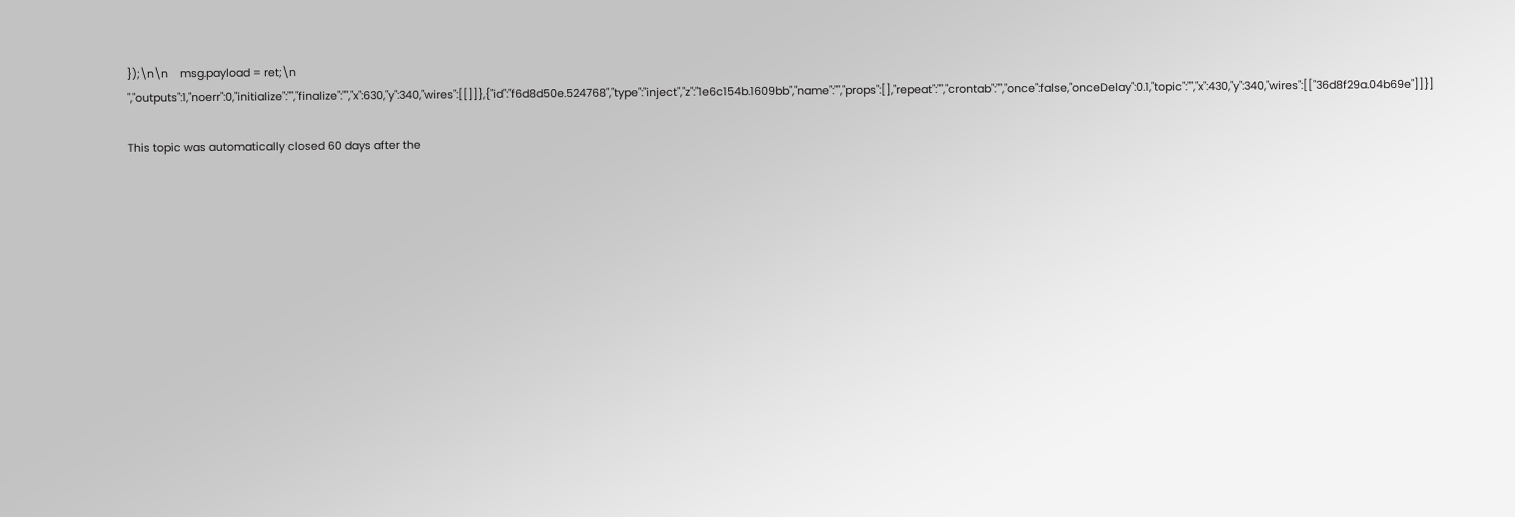});\n\n    msg.payload = ret;\n ","outputs":1,"noerr":0,"initialize":"","finalize":"","x":630,"y":340,"wires":[[]]},{"id":"f6d8d50e.524768","type":"inject","z":"1e6c154b.1609bb","name":"","props":[],"repeat":"","crontab":"","once":false,"onceDelay":0.1,"topic":"","x":430,"y":340,"wires":[["36d8f29a.04b69e"]]}]

This topic was automatically closed 60 days after the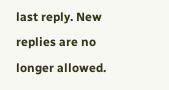last reply. New replies are no longer allowed.